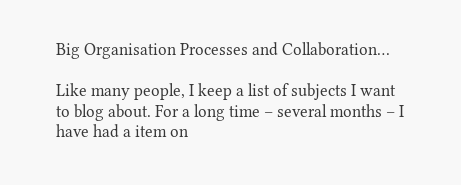Big Organisation Processes and Collaboration…

Like many people, I keep a list of subjects I want to blog about. For a long time – several months – I have had a item on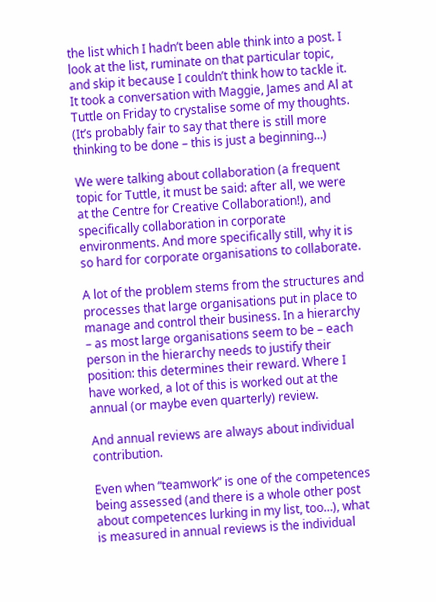the list which I hadn’t been able think into a post. I look at the list, ruminate on that particular topic, and skip it because I couldn’t think how to tackle it. It took a conversation with Maggie, James and Al at Tuttle on Friday to crystalise some of my thoughts. (It’s probably fair to say that there is still more thinking to be done – this is just a beginning…)

We were talking about collaboration (a frequent topic for Tuttle, it must be said: after all, we were at the Centre for Creative Collaboration!), and specifically collaboration in corporate environments. And more specifically still, why it is so hard for corporate organisations to collaborate.

A lot of the problem stems from the structures and processes that large organisations put in place to manage and control their business. In a hierarchy – as most large organisations seem to be – each person in the hierarchy needs to justify their position: this determines their reward. Where I have worked, a lot of this is worked out at the annual (or maybe even quarterly) review.

And annual reviews are always about individual contribution.

Even when “teamwork” is one of the competences being assessed (and there is a whole other post about competences lurking in my list, too…), what is measured in annual reviews is the individual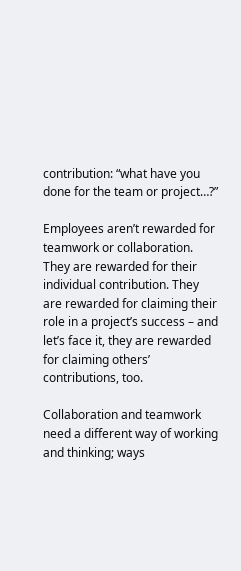contribution: “what have you done for the team or project…?”

Employees aren’t rewarded for teamwork or collaboration. They are rewarded for their individual contribution. They are rewarded for claiming their role in a project’s success – and let’s face it, they are rewarded for claiming others’ contributions, too.

Collaboration and teamwork need a different way of working and thinking; ways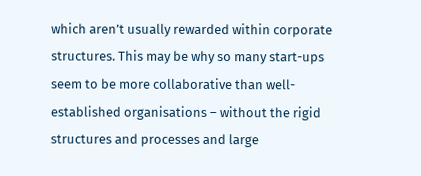which aren’t usually rewarded within corporate structures. This may be why so many start-ups seem to be more collaborative than well-established organisations – without the rigid structures and processes and large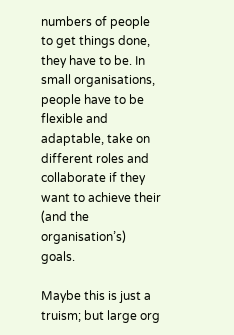numbers of people to get things done, they have to be. In small organisations, people have to be flexible and adaptable, take on different roles and collaborate if they want to achieve their (and the organisation’s) goals.

Maybe this is just a truism; but large org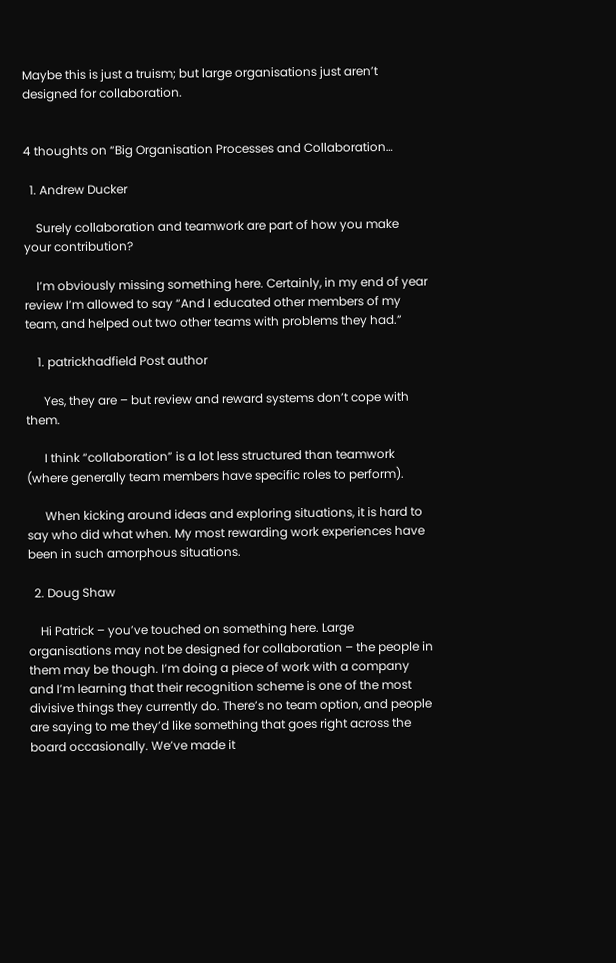Maybe this is just a truism; but large organisations just aren’t designed for collaboration.


4 thoughts on “Big Organisation Processes and Collaboration…

  1. Andrew Ducker

    Surely collaboration and teamwork are part of how you make your contribution?

    I’m obviously missing something here. Certainly, in my end of year review I’m allowed to say “And I educated other members of my team, and helped out two other teams with problems they had.”

    1. patrickhadfield Post author

      Yes, they are – but review and reward systems don’t cope with them.

      I think “collaboration” is a lot less structured than teamwork (where generally team members have specific roles to perform).

      When kicking around ideas and exploring situations, it is hard to say who did what when. My most rewarding work experiences have been in such amorphous situations.

  2. Doug Shaw

    Hi Patrick – you’ve touched on something here. Large organisations may not be designed for collaboration – the people in them may be though. I’m doing a piece of work with a company and I’m learning that their recognition scheme is one of the most divisive things they currently do. There’s no team option, and people are saying to me they’d like something that goes right across the board occasionally. We’ve made it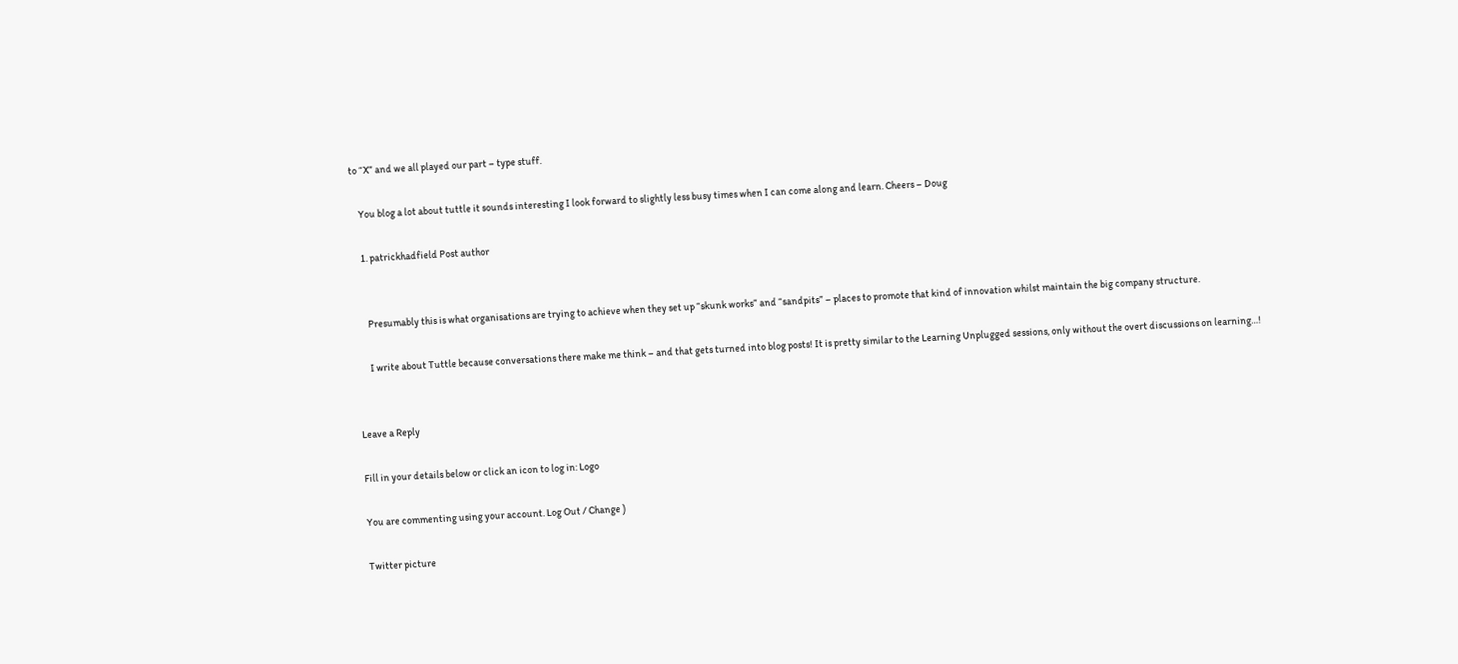to “X” and we all played our part – type stuff.

    You blog a lot about tuttle it sounds interesting I look forward to slightly less busy times when I can come along and learn. Cheers – Doug

    1. patrickhadfield Post author


      Presumably this is what organisations are trying to achieve when they set up “skunk works” and “sandpits” – places to promote that kind of innovation whilst maintain the big company structure.

      I write about Tuttle because conversations there make me think – and that gets turned into blog posts! It is pretty similar to the Learning Unplugged sessions, only without the overt discussions on learning…!


Leave a Reply

Fill in your details below or click an icon to log in: Logo

You are commenting using your account. Log Out / Change )

Twitter picture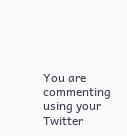You are commenting using your Twitter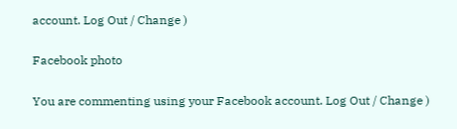account. Log Out / Change )

Facebook photo

You are commenting using your Facebook account. Log Out / Change )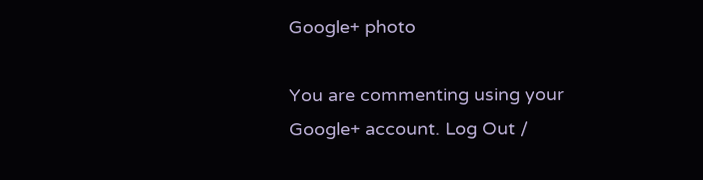Google+ photo

You are commenting using your Google+ account. Log Out /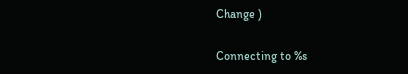Change )

Connecting to %s